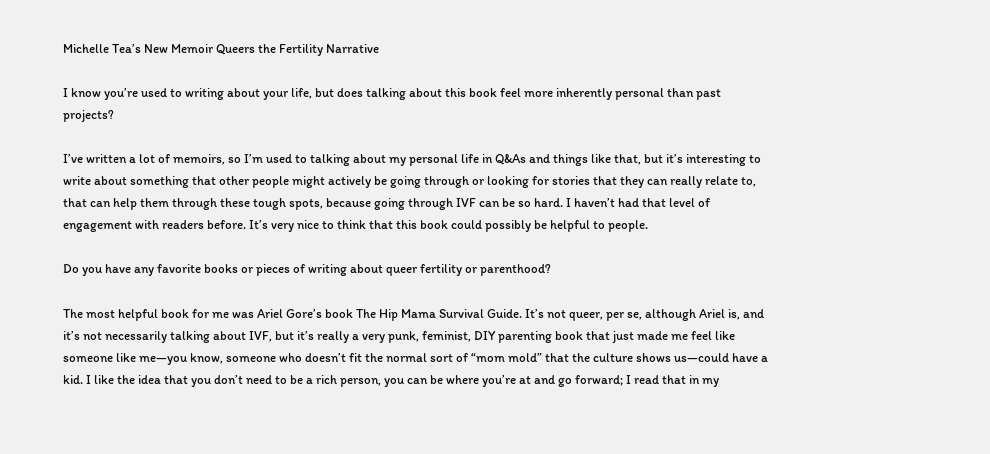Michelle Tea’s New Memoir Queers the Fertility Narrative

I know you’re used to writing about your life, but does talking about this book feel more inherently personal than past projects?

I’ve written a lot of memoirs, so I’m used to talking about my personal life in Q&As and things like that, but it’s interesting to write about something that other people might actively be going through or looking for stories that they can really relate to, that can help them through these tough spots, because going through IVF can be so hard. I haven’t had that level of engagement with readers before. It’s very nice to think that this book could possibly be helpful to people.

Do you have any favorite books or pieces of writing about queer fertility or parenthood?

The most helpful book for me was Ariel Gore’s book The Hip Mama Survival Guide. It’s not queer, per se, although Ariel is, and it’s not necessarily talking about IVF, but it’s really a very punk, feminist, DIY parenting book that just made me feel like someone like me—you know, someone who doesn’t fit the normal sort of “mom mold” that the culture shows us—could have a kid. I like the idea that you don’t need to be a rich person, you can be where you’re at and go forward; I read that in my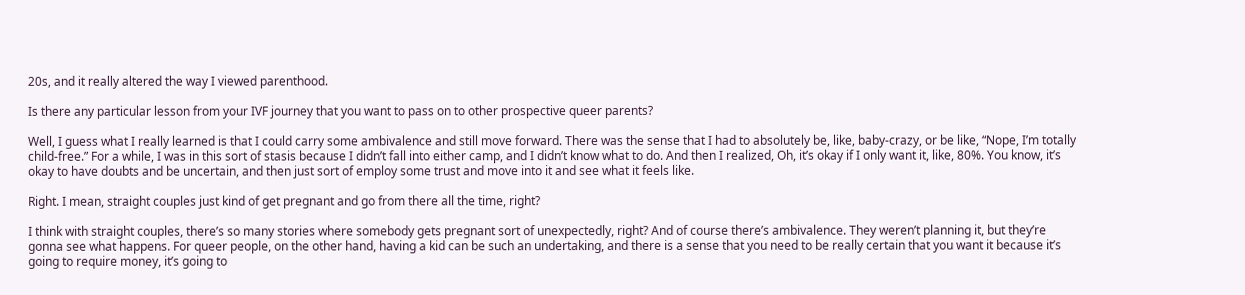20s, and it really altered the way I viewed parenthood.

Is there any particular lesson from your IVF journey that you want to pass on to other prospective queer parents?

Well, I guess what I really learned is that I could carry some ambivalence and still move forward. There was the sense that I had to absolutely be, like, baby-crazy, or be like, “Nope, I’m totally child-free.” For a while, I was in this sort of stasis because I didn’t fall into either camp, and I didn’t know what to do. And then I realized, Oh, it’s okay if I only want it, like, 80%. You know, it’s okay to have doubts and be uncertain, and then just sort of employ some trust and move into it and see what it feels like.

Right. I mean, straight couples just kind of get pregnant and go from there all the time, right?

I think with straight couples, there’s so many stories where somebody gets pregnant sort of unexpectedly, right? And of course there’s ambivalence. They weren’t planning it, but they’re gonna see what happens. For queer people, on the other hand, having a kid can be such an undertaking, and there is a sense that you need to be really certain that you want it because it’s going to require money, it’s going to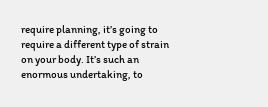require planning, it’s going to require a different type of strain on your body. It’s such an enormous undertaking, to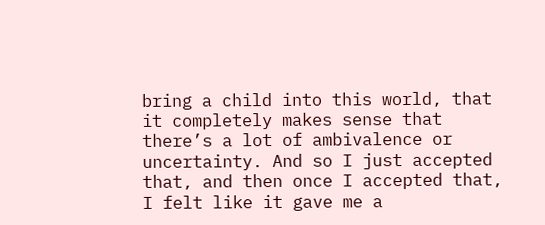bring a child into this world, that it completely makes sense that there’s a lot of ambivalence or uncertainty. And so I just accepted that, and then once I accepted that, I felt like it gave me a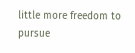little more freedom to pursue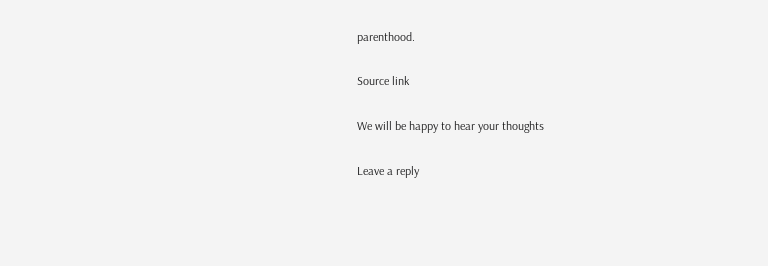parenthood.

Source link

We will be happy to hear your thoughts

Leave a reply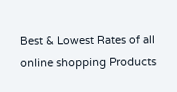Best & Lowest Rates of all online shopping Products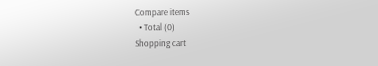Compare items
  • Total (0)
Shopping cart